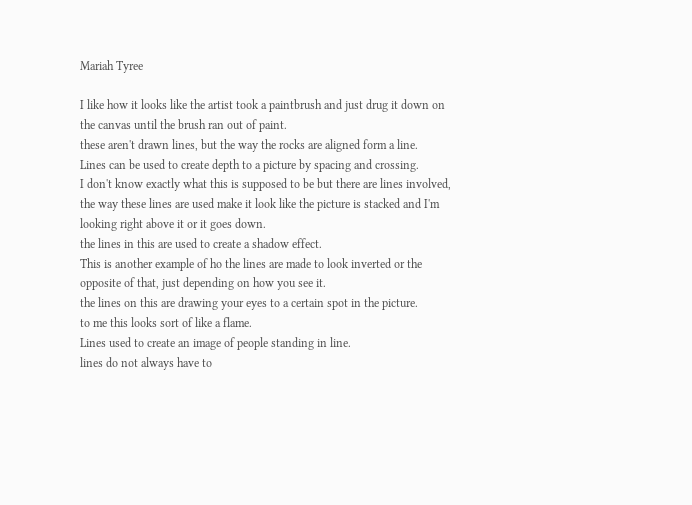Mariah Tyree

I like how it looks like the artist took a paintbrush and just drug it down on the canvas until the brush ran out of paint.
these aren't drawn lines, but the way the rocks are aligned form a line.
Lines can be used to create depth to a picture by spacing and crossing.
I don't know exactly what this is supposed to be but there are lines involved,
the way these lines are used make it look like the picture is stacked and I'm looking right above it or it goes down.
the lines in this are used to create a shadow effect.
This is another example of ho the lines are made to look inverted or the opposite of that, just depending on how you see it.
the lines on this are drawing your eyes to a certain spot in the picture.
to me this looks sort of like a flame.
Lines used to create an image of people standing in line.
lines do not always have to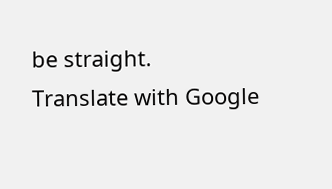be straight.
Translate with Google